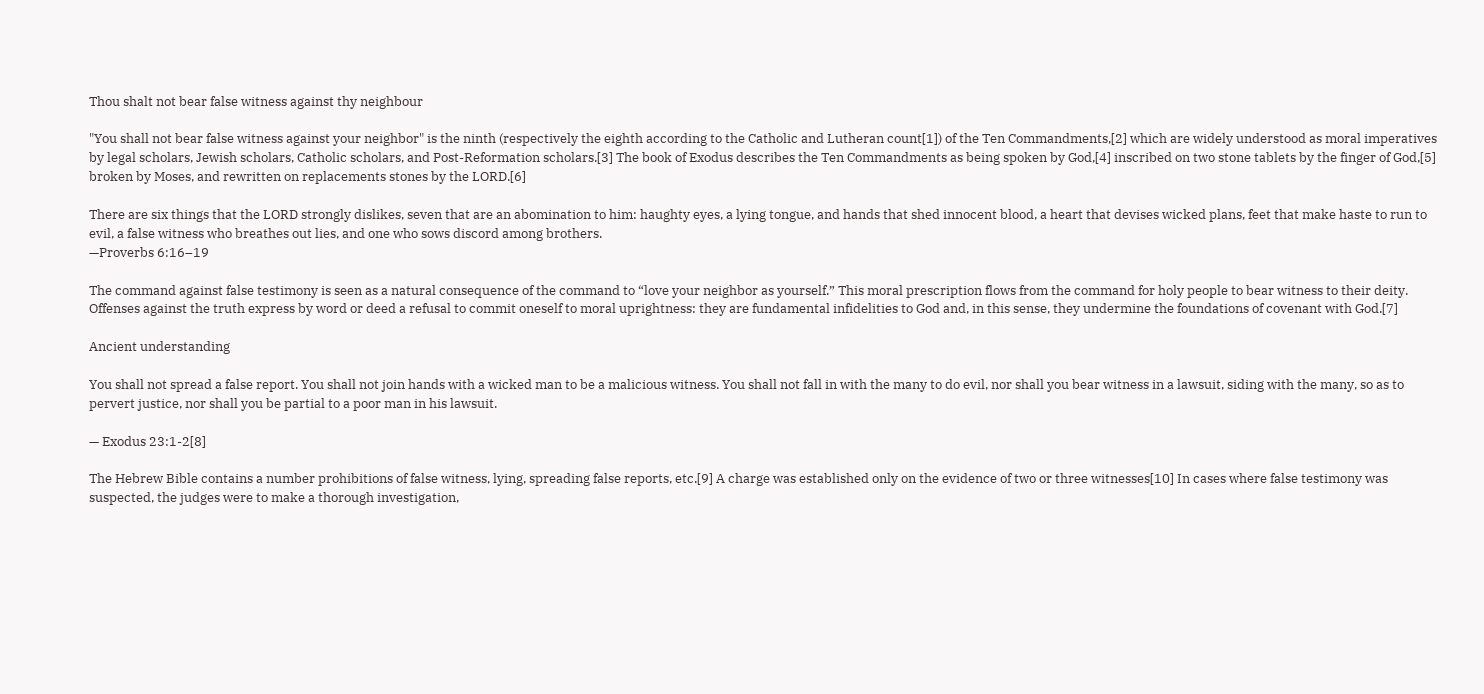Thou shalt not bear false witness against thy neighbour

"You shall not bear false witness against your neighbor" is the ninth (respectively the eighth according to the Catholic and Lutheran count[1]) of the Ten Commandments,[2] which are widely understood as moral imperatives by legal scholars, Jewish scholars, Catholic scholars, and Post-Reformation scholars.[3] The book of Exodus describes the Ten Commandments as being spoken by God,[4] inscribed on two stone tablets by the finger of God,[5] broken by Moses, and rewritten on replacements stones by the LORD.[6]

There are six things that the LORD strongly dislikes, seven that are an abomination to him: haughty eyes, a lying tongue, and hands that shed innocent blood, a heart that devises wicked plans, feet that make haste to run to evil, a false witness who breathes out lies, and one who sows discord among brothers.
—Proverbs 6:16–19

The command against false testimony is seen as a natural consequence of the command to “love your neighbor as yourself.” This moral prescription flows from the command for holy people to bear witness to their deity. Offenses against the truth express by word or deed a refusal to commit oneself to moral uprightness: they are fundamental infidelities to God and, in this sense, they undermine the foundations of covenant with God.[7]

Ancient understanding

You shall not spread a false report. You shall not join hands with a wicked man to be a malicious witness. You shall not fall in with the many to do evil, nor shall you bear witness in a lawsuit, siding with the many, so as to pervert justice, nor shall you be partial to a poor man in his lawsuit.

— Exodus 23:1-2[8]

The Hebrew Bible contains a number prohibitions of false witness, lying, spreading false reports, etc.[9] A charge was established only on the evidence of two or three witnesses[10] In cases where false testimony was suspected, the judges were to make a thorough investigation,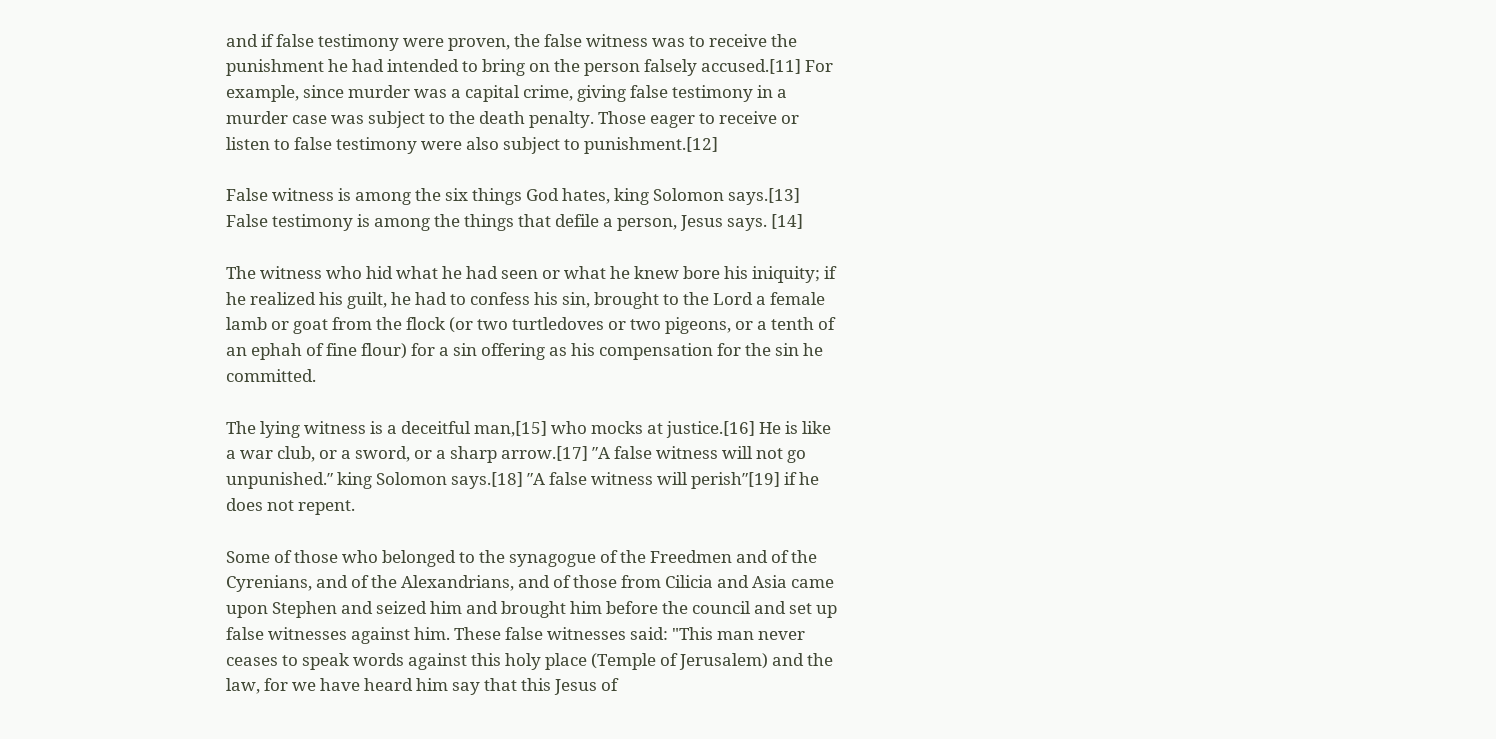and if false testimony were proven, the false witness was to receive the punishment he had intended to bring on the person falsely accused.[11] For example, since murder was a capital crime, giving false testimony in a murder case was subject to the death penalty. Those eager to receive or listen to false testimony were also subject to punishment.[12]

False witness is among the six things God hates, king Solomon says.[13] False testimony is among the things that defile a person, Jesus says. [14]

The witness who hid what he had seen or what he knew bore his iniquity; if he realized his guilt, he had to confess his sin, brought to the Lord a female lamb or goat from the flock (or two turtledoves or two pigeons, or a tenth of an ephah of fine flour) for a sin offering as his compensation for the sin he committed.

The lying witness is a deceitful man,[15] who mocks at justice.[16] He is like a war club, or a sword, or a sharp arrow.[17] ″A false witness will not go unpunished.″ king Solomon says.[18] ″A false witness will perish″[19] if he does not repent.

Some of those who belonged to the synagogue of the Freedmen and of the Cyrenians, and of the Alexandrians, and of those from Cilicia and Asia came upon Stephen and seized him and brought him before the council and set up false witnesses against him. These false witnesses said: "This man never ceases to speak words against this holy place (Temple of Jerusalem) and the law, for we have heard him say that this Jesus of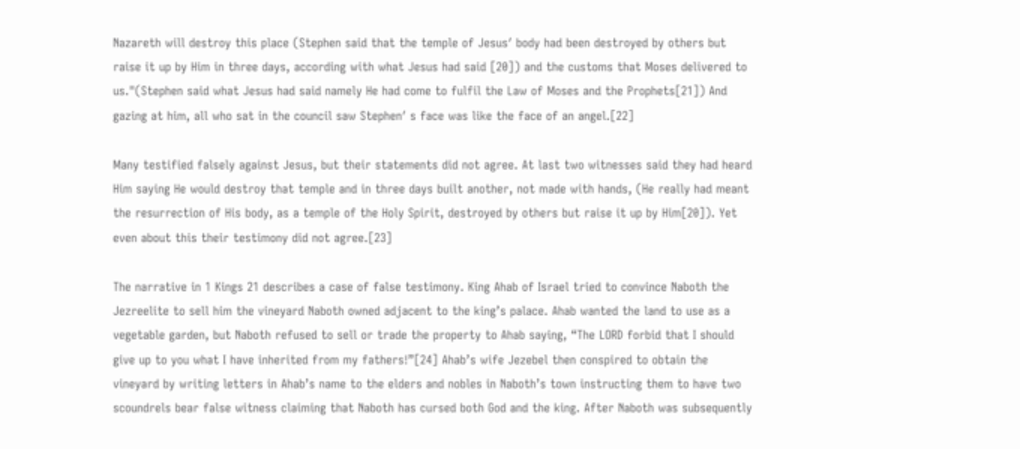Nazareth will destroy this place (Stephen said that the temple of Jesus′ body had been destroyed by others but raise it up by Him in three days, according with what Jesus had said [20]) and the customs that Moses delivered to us."(Stephen said what Jesus had said namely He had come to fulfil the Law of Moses and the Prophets[21]) And gazing at him, all who sat in the council saw Stephen′ s face was like the face of an angel.[22]

Many testified falsely against Jesus, but their statements did not agree. At last two witnesses said they had heard Him saying He would destroy that temple and in three days built another, not made with hands, (He really had meant the resurrection of His body, as a temple of the Holy Spirit, destroyed by others but raise it up by Him[20]). Yet even about this their testimony did not agree.[23]

The narrative in 1 Kings 21 describes a case of false testimony. King Ahab of Israel tried to convince Naboth the Jezreelite to sell him the vineyard Naboth owned adjacent to the king’s palace. Ahab wanted the land to use as a vegetable garden, but Naboth refused to sell or trade the property to Ahab saying, “The LORD forbid that I should give up to you what I have inherited from my fathers!”[24] Ahab’s wife Jezebel then conspired to obtain the vineyard by writing letters in Ahab’s name to the elders and nobles in Naboth’s town instructing them to have two scoundrels bear false witness claiming that Naboth has cursed both God and the king. After Naboth was subsequently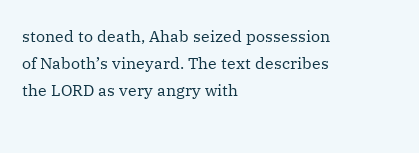stoned to death, Ahab seized possession of Naboth’s vineyard. The text describes the LORD as very angry with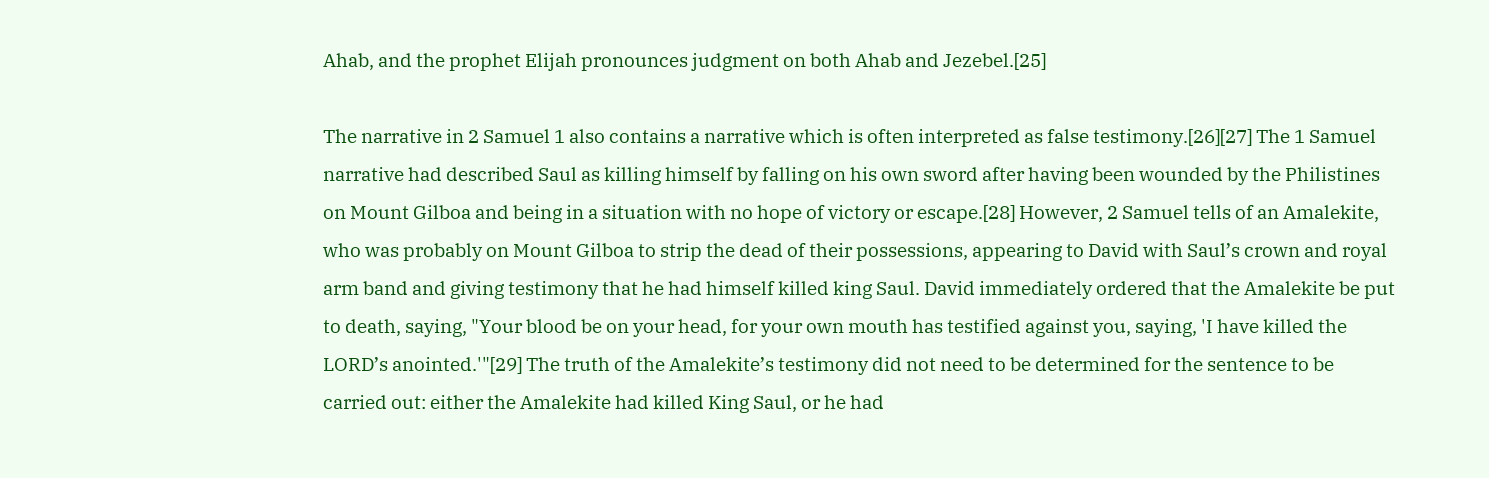Ahab, and the prophet Elijah pronounces judgment on both Ahab and Jezebel.[25]

The narrative in 2 Samuel 1 also contains a narrative which is often interpreted as false testimony.[26][27] The 1 Samuel narrative had described Saul as killing himself by falling on his own sword after having been wounded by the Philistines on Mount Gilboa and being in a situation with no hope of victory or escape.[28] However, 2 Samuel tells of an Amalekite, who was probably on Mount Gilboa to strip the dead of their possessions, appearing to David with Saul’s crown and royal arm band and giving testimony that he had himself killed king Saul. David immediately ordered that the Amalekite be put to death, saying, "Your blood be on your head, for your own mouth has testified against you, saying, 'I have killed the LORD’s anointed.'"[29] The truth of the Amalekite’s testimony did not need to be determined for the sentence to be carried out: either the Amalekite had killed King Saul, or he had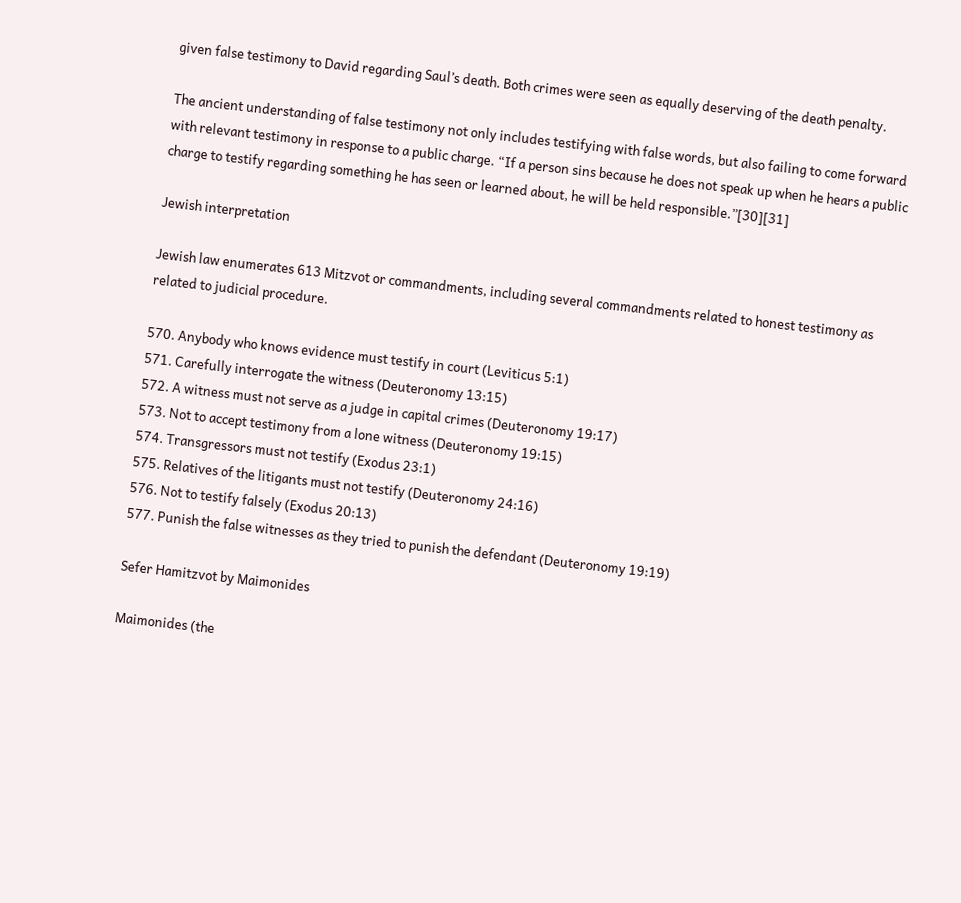given false testimony to David regarding Saul’s death. Both crimes were seen as equally deserving of the death penalty.

The ancient understanding of false testimony not only includes testifying with false words, but also failing to come forward with relevant testimony in response to a public charge. “If a person sins because he does not speak up when he hears a public charge to testify regarding something he has seen or learned about, he will be held responsible.”[30][31]

Jewish interpretation

Jewish law enumerates 613 Mitzvot or commandments, including several commandments related to honest testimony as related to judicial procedure.

570. Anybody who knows evidence must testify in court (Leviticus 5:1)
571. Carefully interrogate the witness (Deuteronomy 13:15)
572. A witness must not serve as a judge in capital crimes (Deuteronomy 19:17)
573. Not to accept testimony from a lone witness (Deuteronomy 19:15)
574. Transgressors must not testify (Exodus 23:1)
575. Relatives of the litigants must not testify (Deuteronomy 24:16)
576. Not to testify falsely (Exodus 20:13)
577. Punish the false witnesses as they tried to punish the defendant (Deuteronomy 19:19)

Sefer Hamitzvot by Maimonides

Maimonides (the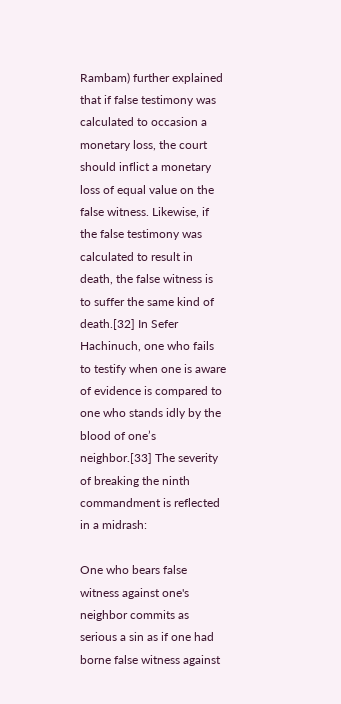Rambam) further explained that if false testimony was calculated to occasion a monetary loss, the court should inflict a monetary loss of equal value on the false witness. Likewise, if the false testimony was calculated to result in death, the false witness is to suffer the same kind of death.[32] In Sefer Hachinuch, one who fails to testify when one is aware of evidence is compared to one who stands idly by the blood of one’s neighbor.[33] The severity of breaking the ninth commandment is reflected in a midrash:

One who bears false witness against one's neighbor commits as serious a sin as if one had borne false witness against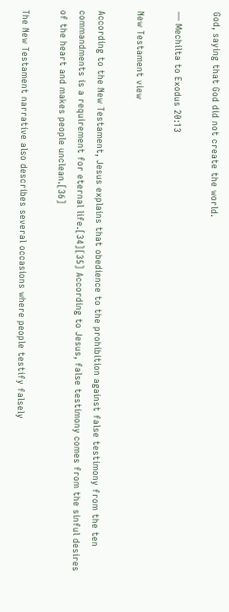God, saying that God did not create the world.

— Mechilta to Exodus 20:13

New Testament view

According to the New Testament, Jesus explains that obedience to the prohibition against false testimony from the ten commandments is a requirement for eternal life.[34][35] According to Jesus, false testimony comes from the sinful desires of the heart and makes people unclean.[36]

The New Testament narrative also describes several occasions where people testify falsely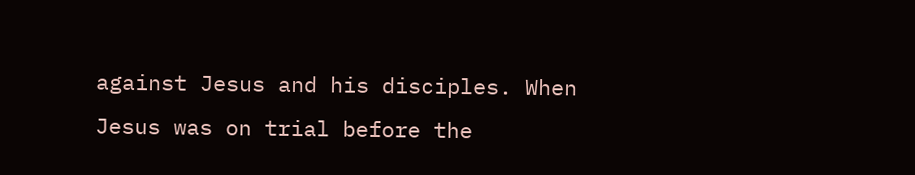against Jesus and his disciples. When Jesus was on trial before the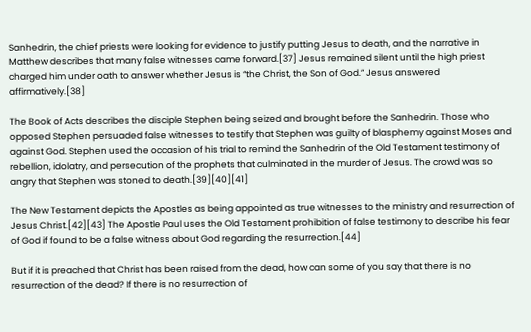Sanhedrin, the chief priests were looking for evidence to justify putting Jesus to death, and the narrative in Matthew describes that many false witnesses came forward.[37] Jesus remained silent until the high priest charged him under oath to answer whether Jesus is “the Christ, the Son of God.” Jesus answered affirmatively.[38]

The Book of Acts describes the disciple Stephen being seized and brought before the Sanhedrin. Those who opposed Stephen persuaded false witnesses to testify that Stephen was guilty of blasphemy against Moses and against God. Stephen used the occasion of his trial to remind the Sanhedrin of the Old Testament testimony of rebellion, idolatry, and persecution of the prophets that culminated in the murder of Jesus. The crowd was so angry that Stephen was stoned to death.[39][40][41]

The New Testament depicts the Apostles as being appointed as true witnesses to the ministry and resurrection of Jesus Christ.[42][43] The Apostle Paul uses the Old Testament prohibition of false testimony to describe his fear of God if found to be a false witness about God regarding the resurrection.[44]

But if it is preached that Christ has been raised from the dead, how can some of you say that there is no resurrection of the dead? If there is no resurrection of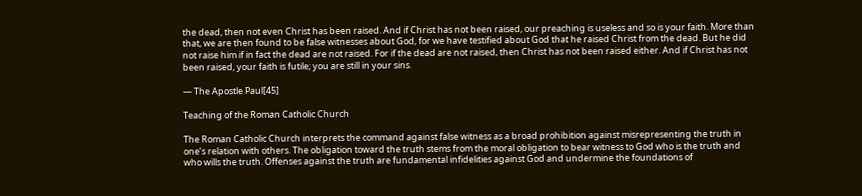the dead, then not even Christ has been raised. And if Christ has not been raised, our preaching is useless and so is your faith. More than that, we are then found to be false witnesses about God, for we have testified about God that he raised Christ from the dead. But he did not raise him if in fact the dead are not raised. For if the dead are not raised, then Christ has not been raised either. And if Christ has not been raised, your faith is futile; you are still in your sins.

— The Apostle Paul[45]

Teaching of the Roman Catholic Church

The Roman Catholic Church interprets the command against false witness as a broad prohibition against misrepresenting the truth in one’s relation with others. The obligation toward the truth stems from the moral obligation to bear witness to God who is the truth and who wills the truth. Offenses against the truth are fundamental infidelities against God and undermine the foundations of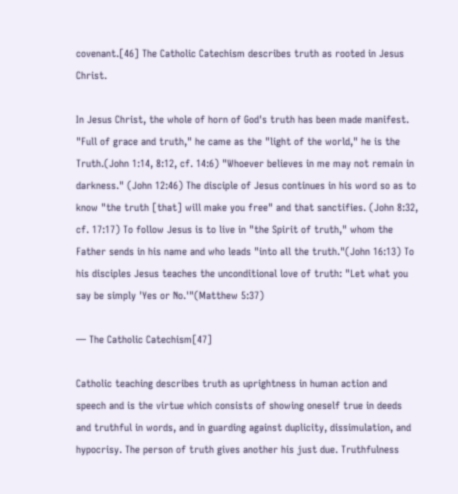covenant.[46] The Catholic Catechism describes truth as rooted in Jesus Christ.

In Jesus Christ, the whole of horn of God's truth has been made manifest. "Full of grace and truth," he came as the "light of the world," he is the Truth.(John 1:14, 8:12, cf. 14:6) "Whoever believes in me may not remain in darkness." (John 12:46) The disciple of Jesus continues in his word so as to know "the truth [that] will make you free" and that sanctifies. (John 8:32, cf. 17:17) To follow Jesus is to live in "the Spirit of truth," whom the Father sends in his name and who leads "into all the truth."(John 16:13) To his disciples Jesus teaches the unconditional love of truth: "Let what you say be simply 'Yes or No.'"(Matthew 5:37)

— The Catholic Catechism[47]

Catholic teaching describes truth as uprightness in human action and speech and is the virtue which consists of showing oneself true in deeds and truthful in words, and in guarding against duplicity, dissimulation, and hypocrisy. The person of truth gives another his just due. Truthfulness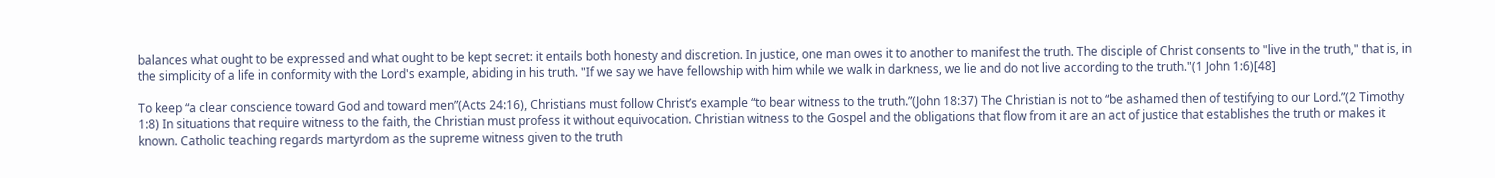balances what ought to be expressed and what ought to be kept secret: it entails both honesty and discretion. In justice, one man owes it to another to manifest the truth. The disciple of Christ consents to "live in the truth," that is, in the simplicity of a life in conformity with the Lord's example, abiding in his truth. "If we say we have fellowship with him while we walk in darkness, we lie and do not live according to the truth."(1 John 1:6)[48]

To keep “a clear conscience toward God and toward men”(Acts 24:16), Christians must follow Christ’s example “to bear witness to the truth.”(John 18:37) The Christian is not to “be ashamed then of testifying to our Lord.”(2 Timothy 1:8) In situations that require witness to the faith, the Christian must profess it without equivocation. Christian witness to the Gospel and the obligations that flow from it are an act of justice that establishes the truth or makes it known. Catholic teaching regards martyrdom as the supreme witness given to the truth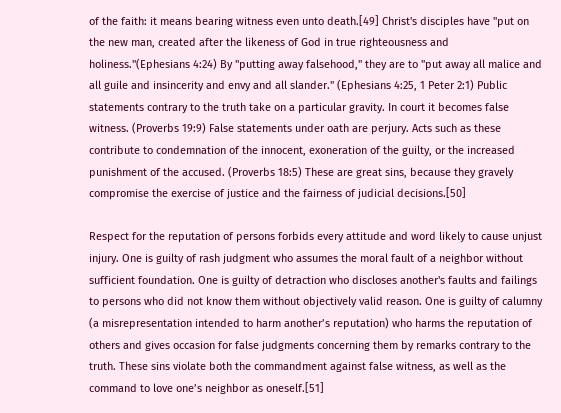of the faith: it means bearing witness even unto death.[49] Christ's disciples have "put on the new man, created after the likeness of God in true righteousness and holiness."(Ephesians 4:24) By "putting away falsehood," they are to "put away all malice and all guile and insincerity and envy and all slander." (Ephesians 4:25, 1 Peter 2:1) Public statements contrary to the truth take on a particular gravity. In court it becomes false witness. (Proverbs 19:9) False statements under oath are perjury. Acts such as these contribute to condemnation of the innocent, exoneration of the guilty, or the increased punishment of the accused. (Proverbs 18:5) These are great sins, because they gravely compromise the exercise of justice and the fairness of judicial decisions.[50]

Respect for the reputation of persons forbids every attitude and word likely to cause unjust injury. One is guilty of rash judgment who assumes the moral fault of a neighbor without sufficient foundation. One is guilty of detraction who discloses another's faults and failings to persons who did not know them without objectively valid reason. One is guilty of calumny (a misrepresentation intended to harm another’s reputation) who harms the reputation of others and gives occasion for false judgments concerning them by remarks contrary to the truth. These sins violate both the commandment against false witness, as well as the command to love one’s neighbor as oneself.[51]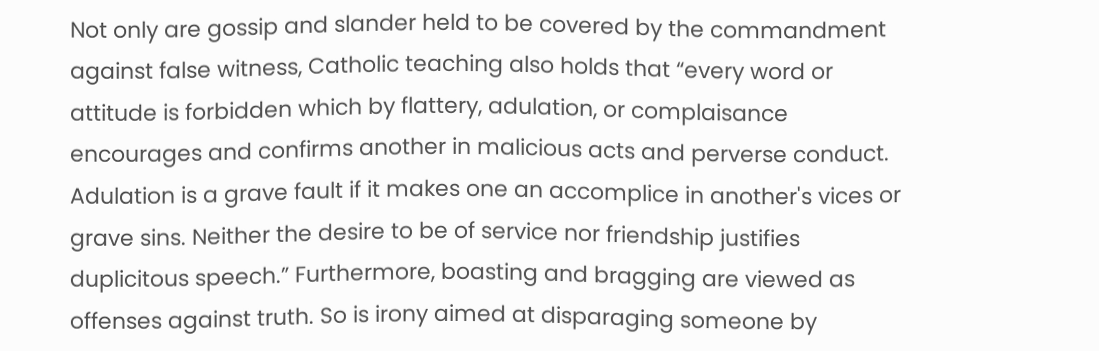Not only are gossip and slander held to be covered by the commandment against false witness, Catholic teaching also holds that “every word or attitude is forbidden which by flattery, adulation, or complaisance encourages and confirms another in malicious acts and perverse conduct. Adulation is a grave fault if it makes one an accomplice in another's vices or grave sins. Neither the desire to be of service nor friendship justifies duplicitous speech.” Furthermore, boasting and bragging are viewed as offenses against truth. So is irony aimed at disparaging someone by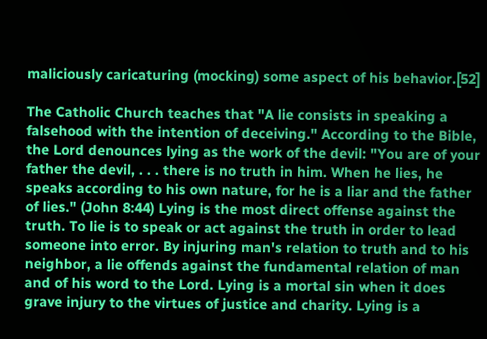maliciously caricaturing (mocking) some aspect of his behavior.[52]

The Catholic Church teaches that "A lie consists in speaking a falsehood with the intention of deceiving." According to the Bible, the Lord denounces lying as the work of the devil: "You are of your father the devil, . . . there is no truth in him. When he lies, he speaks according to his own nature, for he is a liar and the father of lies." (John 8:44) Lying is the most direct offense against the truth. To lie is to speak or act against the truth in order to lead someone into error. By injuring man's relation to truth and to his neighbor, a lie offends against the fundamental relation of man and of his word to the Lord. Lying is a mortal sin when it does grave injury to the virtues of justice and charity. Lying is a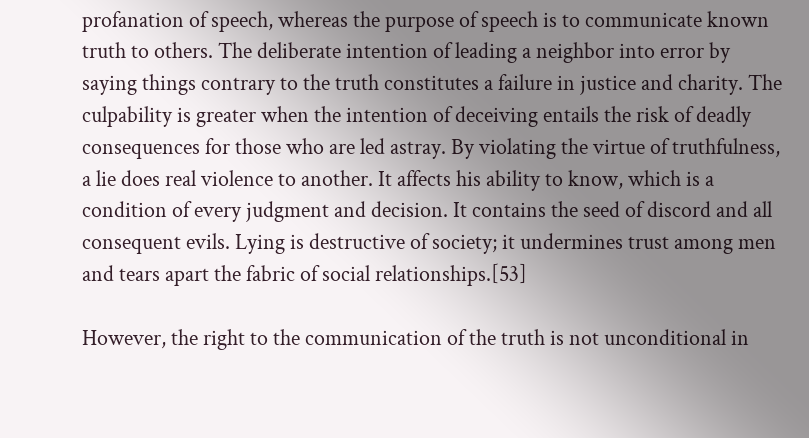profanation of speech, whereas the purpose of speech is to communicate known truth to others. The deliberate intention of leading a neighbor into error by saying things contrary to the truth constitutes a failure in justice and charity. The culpability is greater when the intention of deceiving entails the risk of deadly consequences for those who are led astray. By violating the virtue of truthfulness, a lie does real violence to another. It affects his ability to know, which is a condition of every judgment and decision. It contains the seed of discord and all consequent evils. Lying is destructive of society; it undermines trust among men and tears apart the fabric of social relationships.[53]

However, the right to the communication of the truth is not unconditional in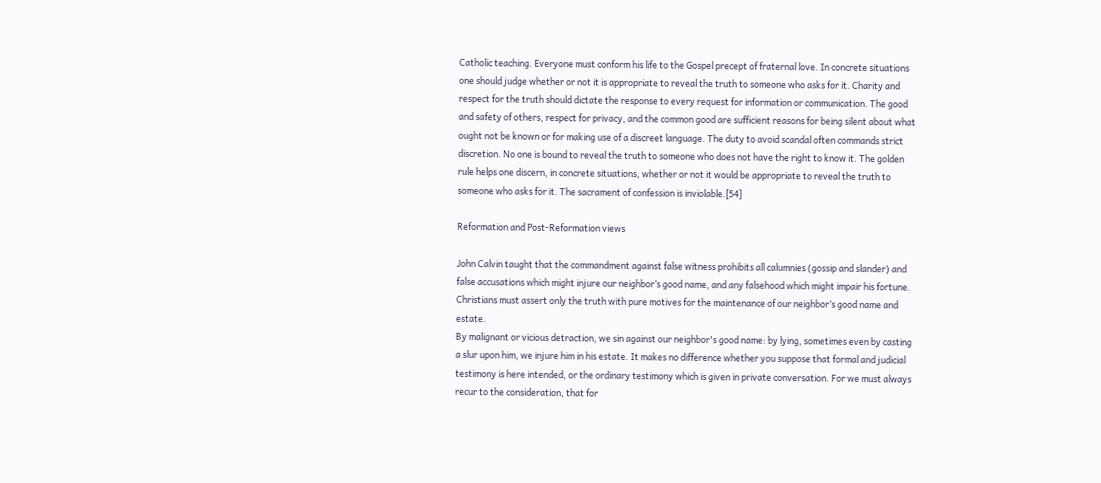Catholic teaching. Everyone must conform his life to the Gospel precept of fraternal love. In concrete situations one should judge whether or not it is appropriate to reveal the truth to someone who asks for it. Charity and respect for the truth should dictate the response to every request for information or communication. The good and safety of others, respect for privacy, and the common good are sufficient reasons for being silent about what ought not be known or for making use of a discreet language. The duty to avoid scandal often commands strict discretion. No one is bound to reveal the truth to someone who does not have the right to know it. The golden rule helps one discern, in concrete situations, whether or not it would be appropriate to reveal the truth to someone who asks for it. The sacrament of confession is inviolable.[54]

Reformation and Post-Reformation views

John Calvin taught that the commandment against false witness prohibits all calumnies (gossip and slander) and false accusations which might injure our neighbor’s good name, and any falsehood which might impair his fortune. Christians must assert only the truth with pure motives for the maintenance of our neighbor’s good name and estate.
By malignant or vicious detraction, we sin against our neighbor's good name: by lying, sometimes even by casting a slur upon him, we injure him in his estate. It makes no difference whether you suppose that formal and judicial testimony is here intended, or the ordinary testimony which is given in private conversation. For we must always recur to the consideration, that for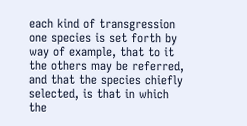each kind of transgression one species is set forth by way of example, that to it the others may be referred, and that the species chiefly selected, is that in which the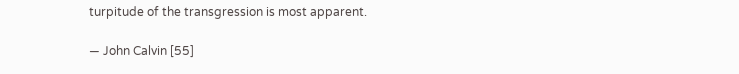turpitude of the transgression is most apparent.

— John Calvin [55]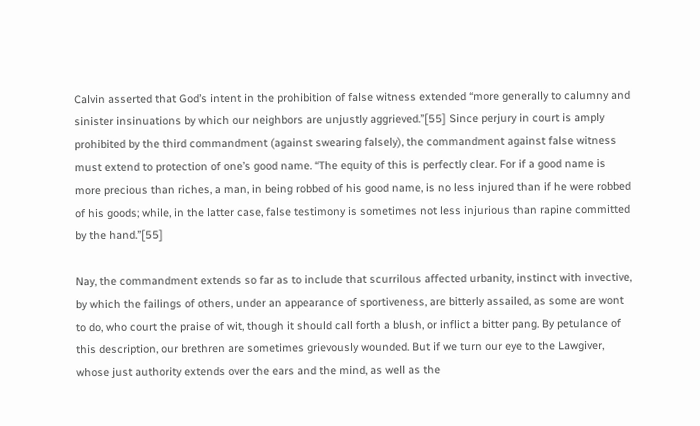Calvin asserted that God’s intent in the prohibition of false witness extended “more generally to calumny and sinister insinuations by which our neighbors are unjustly aggrieved.”[55] Since perjury in court is amply prohibited by the third commandment (against swearing falsely), the commandment against false witness must extend to protection of one’s good name. “The equity of this is perfectly clear. For if a good name is more precious than riches, a man, in being robbed of his good name, is no less injured than if he were robbed of his goods; while, in the latter case, false testimony is sometimes not less injurious than rapine committed by the hand.”[55]

Nay, the commandment extends so far as to include that scurrilous affected urbanity, instinct with invective, by which the failings of others, under an appearance of sportiveness, are bitterly assailed, as some are wont to do, who court the praise of wit, though it should call forth a blush, or inflict a bitter pang. By petulance of this description, our brethren are sometimes grievously wounded. But if we turn our eye to the Lawgiver, whose just authority extends over the ears and the mind, as well as the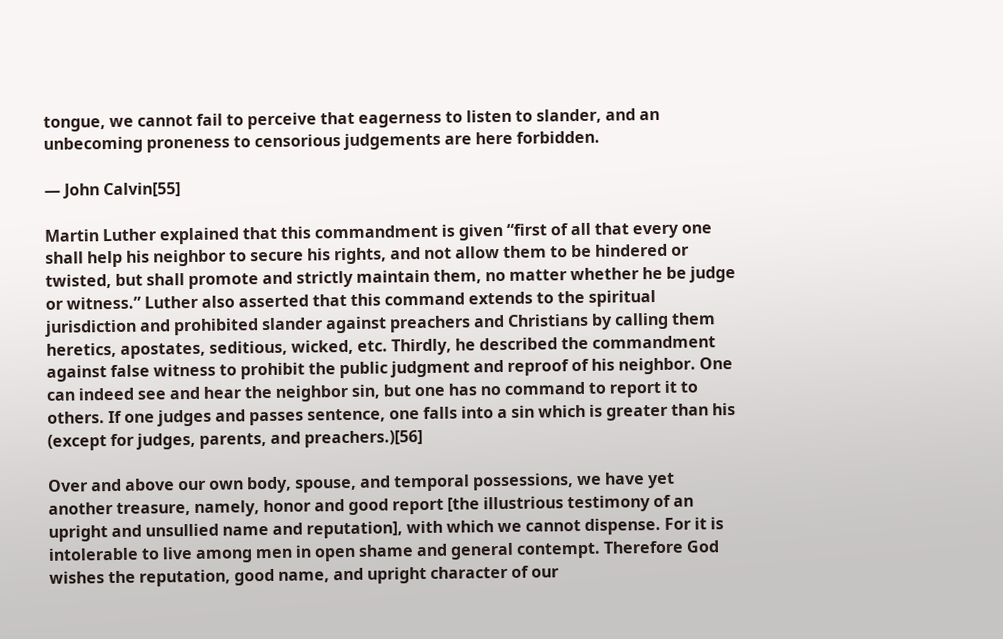tongue, we cannot fail to perceive that eagerness to listen to slander, and an unbecoming proneness to censorious judgements are here forbidden.

— John Calvin[55]

Martin Luther explained that this commandment is given “first of all that every one shall help his neighbor to secure his rights, and not allow them to be hindered or twisted, but shall promote and strictly maintain them, no matter whether he be judge or witness.” Luther also asserted that this command extends to the spiritual jurisdiction and prohibited slander against preachers and Christians by calling them heretics, apostates, seditious, wicked, etc. Thirdly, he described the commandment against false witness to prohibit the public judgment and reproof of his neighbor. One can indeed see and hear the neighbor sin, but one has no command to report it to others. If one judges and passes sentence, one falls into a sin which is greater than his (except for judges, parents, and preachers.)[56]

Over and above our own body, spouse, and temporal possessions, we have yet another treasure, namely, honor and good report [the illustrious testimony of an upright and unsullied name and reputation], with which we cannot dispense. For it is intolerable to live among men in open shame and general contempt. Therefore God wishes the reputation, good name, and upright character of our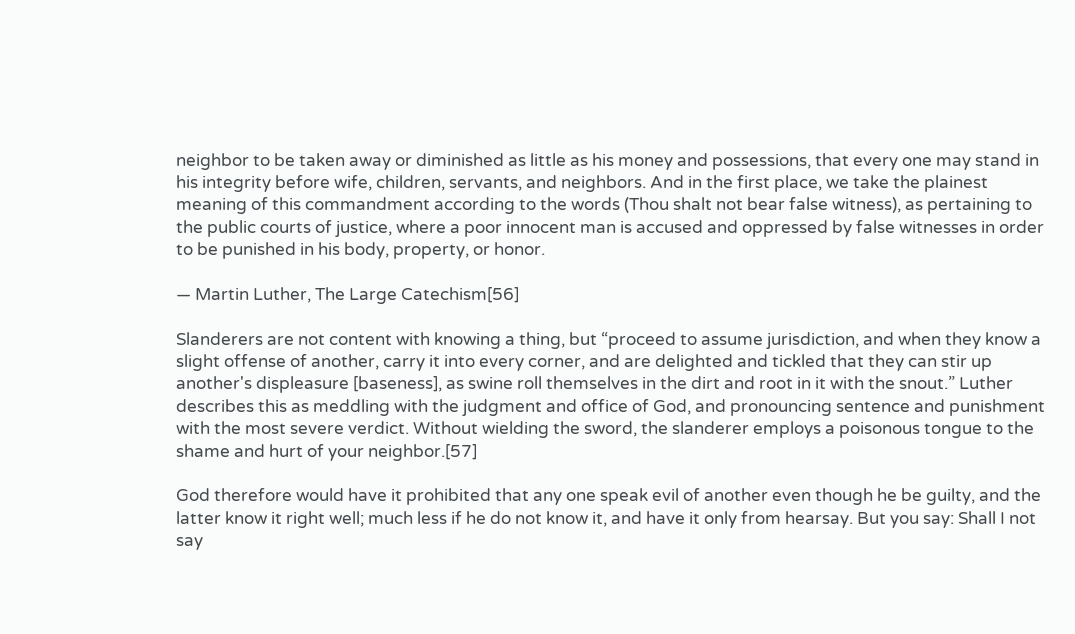neighbor to be taken away or diminished as little as his money and possessions, that every one may stand in his integrity before wife, children, servants, and neighbors. And in the first place, we take the plainest meaning of this commandment according to the words (Thou shalt not bear false witness), as pertaining to the public courts of justice, where a poor innocent man is accused and oppressed by false witnesses in order to be punished in his body, property, or honor.

— Martin Luther, The Large Catechism[56]

Slanderers are not content with knowing a thing, but “proceed to assume jurisdiction, and when they know a slight offense of another, carry it into every corner, and are delighted and tickled that they can stir up another's displeasure [baseness], as swine roll themselves in the dirt and root in it with the snout.” Luther describes this as meddling with the judgment and office of God, and pronouncing sentence and punishment with the most severe verdict. Without wielding the sword, the slanderer employs a poisonous tongue to the shame and hurt of your neighbor.[57]

God therefore would have it prohibited that any one speak evil of another even though he be guilty, and the latter know it right well; much less if he do not know it, and have it only from hearsay. But you say: Shall I not say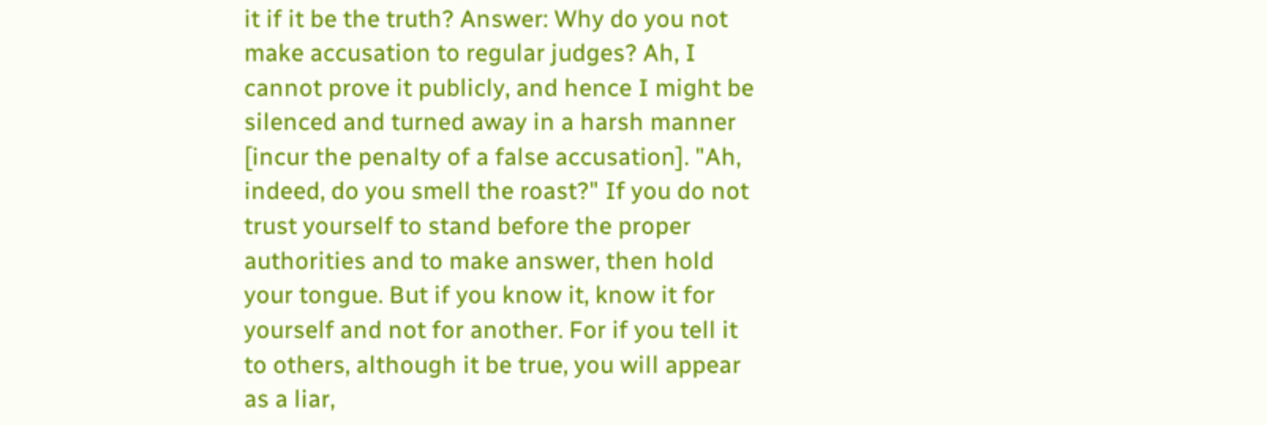it if it be the truth? Answer: Why do you not make accusation to regular judges? Ah, I cannot prove it publicly, and hence I might be silenced and turned away in a harsh manner [incur the penalty of a false accusation]. "Ah, indeed, do you smell the roast?" If you do not trust yourself to stand before the proper authorities and to make answer, then hold your tongue. But if you know it, know it for yourself and not for another. For if you tell it to others, although it be true, you will appear as a liar,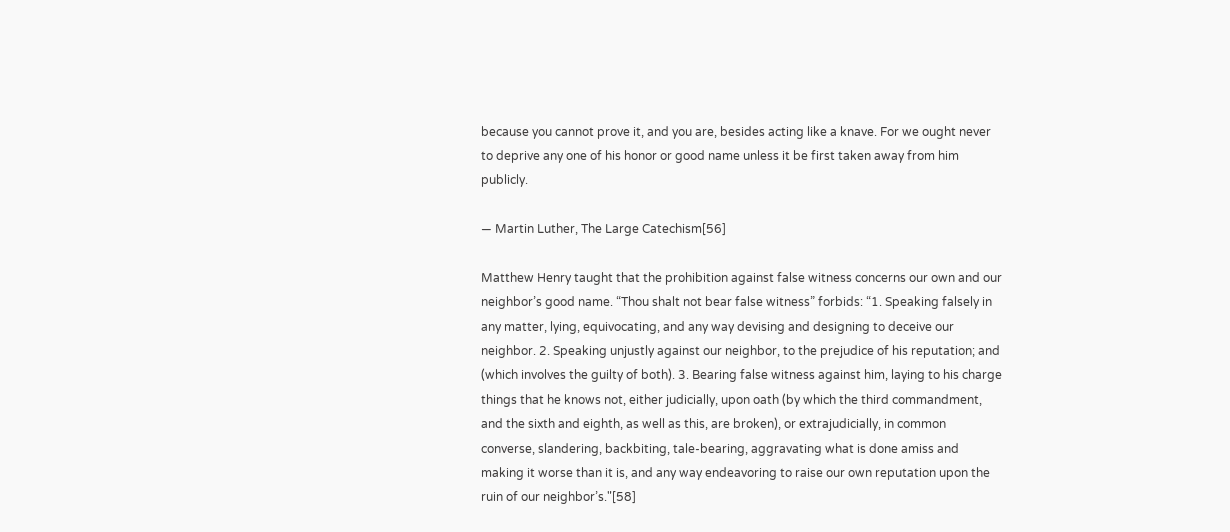because you cannot prove it, and you are, besides acting like a knave. For we ought never to deprive any one of his honor or good name unless it be first taken away from him publicly.

— Martin Luther, The Large Catechism[56]

Matthew Henry taught that the prohibition against false witness concerns our own and our neighbor’s good name. “Thou shalt not bear false witness” forbids: “1. Speaking falsely in any matter, lying, equivocating, and any way devising and designing to deceive our neighbor. 2. Speaking unjustly against our neighbor, to the prejudice of his reputation; and (which involves the guilty of both). 3. Bearing false witness against him, laying to his charge things that he knows not, either judicially, upon oath (by which the third commandment, and the sixth and eighth, as well as this, are broken), or extrajudicially, in common converse, slandering, backbiting, tale-bearing, aggravating what is done amiss and making it worse than it is, and any way endeavoring to raise our own reputation upon the ruin of our neighbor’s."[58]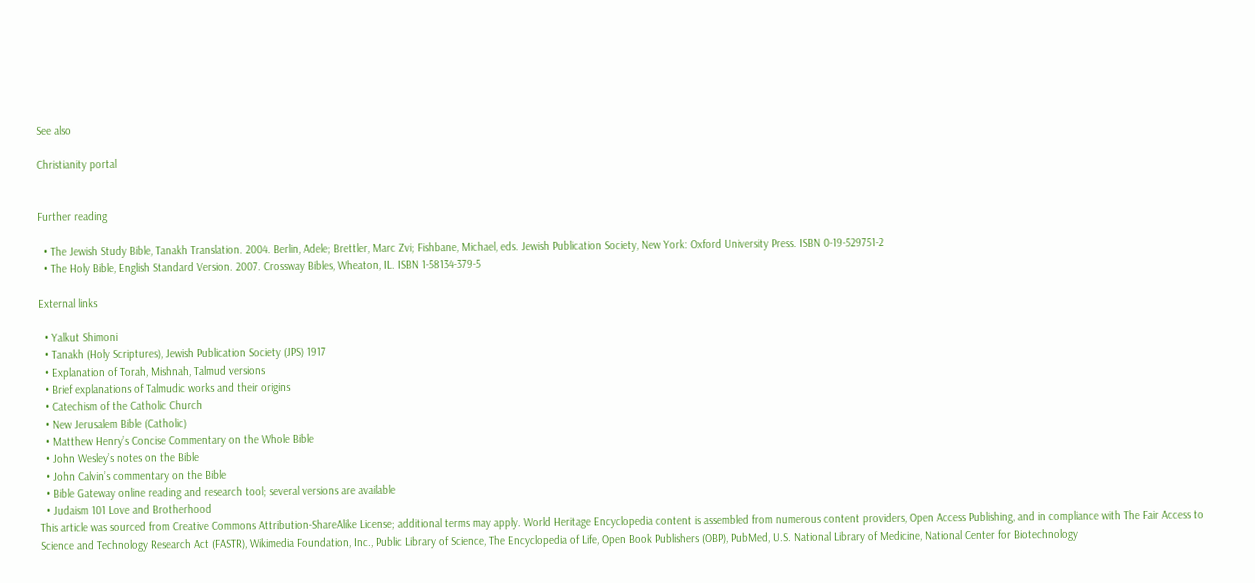See also

Christianity portal


Further reading

  • The Jewish Study Bible, Tanakh Translation. 2004. Berlin, Adele; Brettler, Marc Zvi; Fishbane, Michael, eds. Jewish Publication Society, New York: Oxford University Press. ISBN 0-19-529751-2
  • The Holy Bible, English Standard Version. 2007. Crossway Bibles, Wheaton, IL. ISBN 1-58134-379-5

External links

  • Yalkut Shimoni
  • Tanakh (Holy Scriptures), Jewish Publication Society (JPS) 1917
  • Explanation of Torah, Mishnah, Talmud versions
  • Brief explanations of Talmudic works and their origins
  • Catechism of the Catholic Church
  • New Jerusalem Bible (Catholic)
  • Matthew Henry’s Concise Commentary on the Whole Bible
  • John Wesley’s notes on the Bible
  • John Calvin’s commentary on the Bible
  • Bible Gateway online reading and research tool; several versions are available
  • Judaism 101 Love and Brotherhood
This article was sourced from Creative Commons Attribution-ShareAlike License; additional terms may apply. World Heritage Encyclopedia content is assembled from numerous content providers, Open Access Publishing, and in compliance with The Fair Access to Science and Technology Research Act (FASTR), Wikimedia Foundation, Inc., Public Library of Science, The Encyclopedia of Life, Open Book Publishers (OBP), PubMed, U.S. National Library of Medicine, National Center for Biotechnology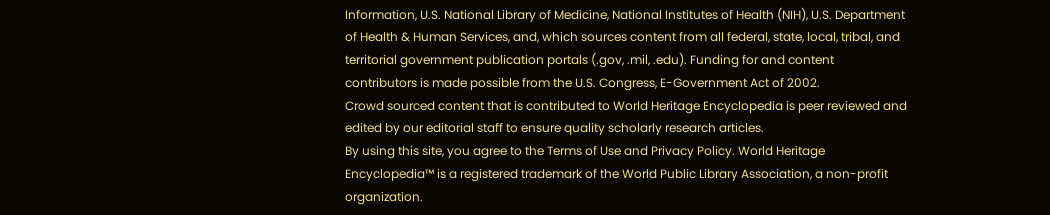Information, U.S. National Library of Medicine, National Institutes of Health (NIH), U.S. Department of Health & Human Services, and, which sources content from all federal, state, local, tribal, and territorial government publication portals (.gov, .mil, .edu). Funding for and content contributors is made possible from the U.S. Congress, E-Government Act of 2002.
Crowd sourced content that is contributed to World Heritage Encyclopedia is peer reviewed and edited by our editorial staff to ensure quality scholarly research articles.
By using this site, you agree to the Terms of Use and Privacy Policy. World Heritage Encyclopedia™ is a registered trademark of the World Public Library Association, a non-profit organization.